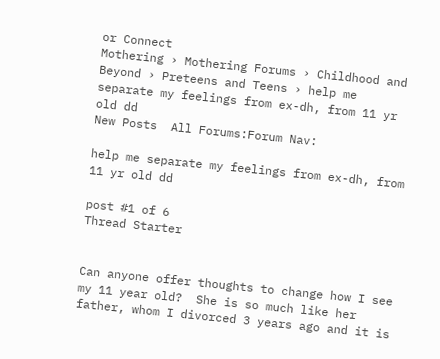or Connect
Mothering › Mothering Forums › Childhood and Beyond › Preteens and Teens › help me separate my feelings from ex-dh, from 11 yr old dd
New Posts  All Forums:Forum Nav:

help me separate my feelings from ex-dh, from 11 yr old dd

post #1 of 6
Thread Starter


Can anyone offer thoughts to change how I see my 11 year old?  She is so much like her father, whom I divorced 3 years ago and it is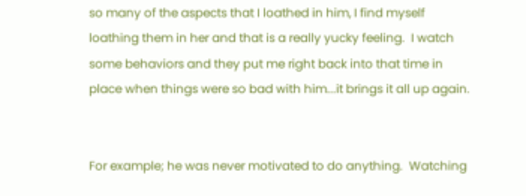so many of the aspects that I loathed in him, I find myself loathing them in her and that is a really yucky feeling.  I watch some behaviors and they put me right back into that time in place when things were so bad with him...it brings it all up again.


For example; he was never motivated to do anything.  Watching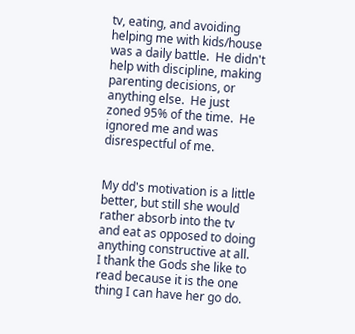tv, eating, and avoiding helping me with kids/house was a daily battle.  He didn't help with discipline, making parenting decisions, or anything else.  He just zoned 95% of the time.  He ignored me and was disrespectful of me.


My dd's motivation is a little better, but still she would rather absorb into the tv and eat as opposed to doing anything constructive at all.  I thank the Gods she like to read because it is the one thing I can have her go do.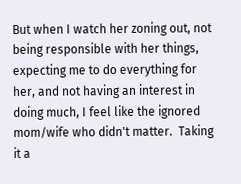But when I watch her zoning out, not being responsible with her things, expecting me to do everything for her, and not having an interest in doing much, I feel like the ignored mom/wife who didn't matter.  Taking it a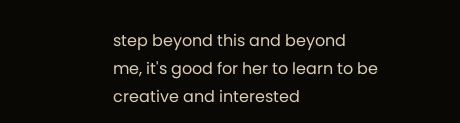step beyond this and beyond me, it's good for her to learn to be creative and interested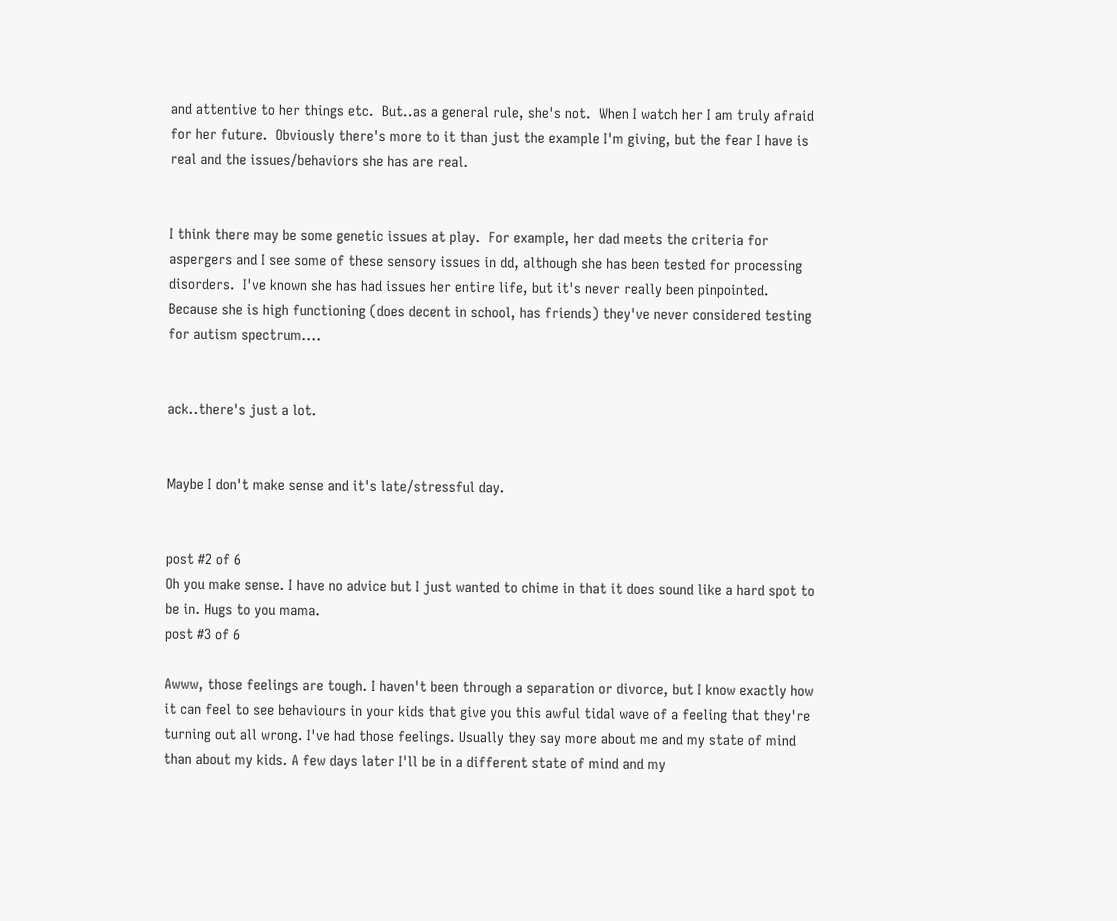and attentive to her things etc.  But..as a general rule, she's not.  When I watch her I am truly afraid for her future.  Obviously there's more to it than just the example I'm giving, but the fear I have is real and the issues/behaviors she has are real.


I think there may be some genetic issues at play.  For example, her dad meets the criteria for aspergers and I see some of these sensory issues in dd, although she has been tested for processing disorders.  I've known she has had issues her entire life, but it's never really been pinpointed.  Because she is high functioning (does decent in school, has friends) they've never considered testing for autism spectrum....


ack..there's just a lot.


Maybe I don't make sense and it's late/stressful day.


post #2 of 6
Oh you make sense. I have no advice but I just wanted to chime in that it does sound like a hard spot to be in. Hugs to you mama.
post #3 of 6

Awww, those feelings are tough. I haven't been through a separation or divorce, but I know exactly how it can feel to see behaviours in your kids that give you this awful tidal wave of a feeling that they're turning out all wrong. I've had those feelings. Usually they say more about me and my state of mind than about my kids. A few days later I'll be in a different state of mind and my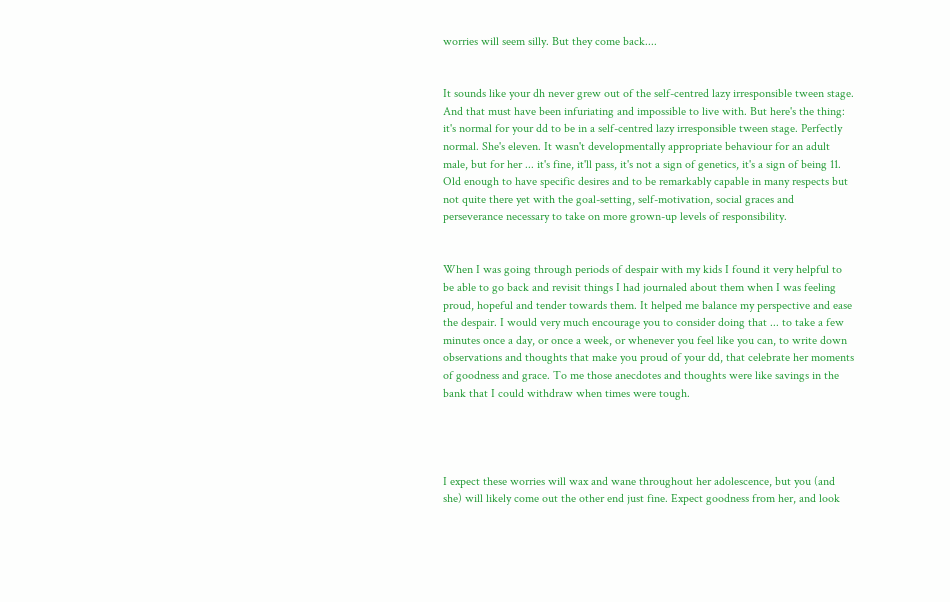worries will seem silly. But they come back....


It sounds like your dh never grew out of the self-centred lazy irresponsible tween stage. And that must have been infuriating and impossible to live with. But here's the thing: it's normal for your dd to be in a self-centred lazy irresponsible tween stage. Perfectly normal. She's eleven. It wasn't developmentally appropriate behaviour for an adult male, but for her ... it's fine, it'll pass, it's not a sign of genetics, it's a sign of being 11. Old enough to have specific desires and to be remarkably capable in many respects but not quite there yet with the goal-setting, self-motivation, social graces and perseverance necessary to take on more grown-up levels of responsibility.


When I was going through periods of despair with my kids I found it very helpful to be able to go back and revisit things I had journaled about them when I was feeling proud, hopeful and tender towards them. It helped me balance my perspective and ease the despair. I would very much encourage you to consider doing that ... to take a few minutes once a day, or once a week, or whenever you feel like you can, to write down observations and thoughts that make you proud of your dd, that celebrate her moments of goodness and grace. To me those anecdotes and thoughts were like savings in the bank that I could withdraw when times were tough.




I expect these worries will wax and wane throughout her adolescence, but you (and she) will likely come out the other end just fine. Expect goodness from her, and look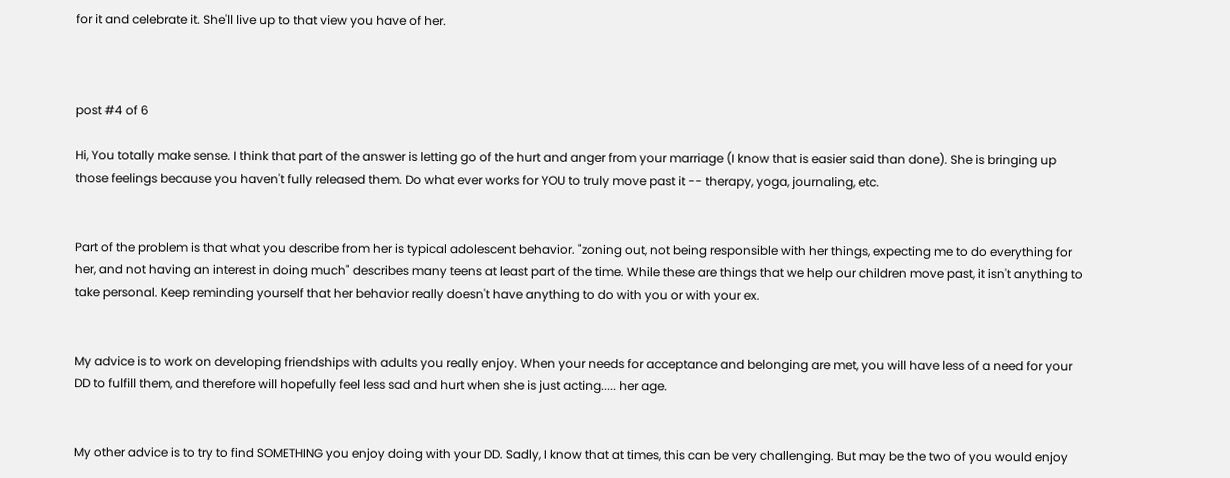for it and celebrate it. She'll live up to that view you have of her.



post #4 of 6

Hi, You totally make sense. I think that part of the answer is letting go of the hurt and anger from your marriage (I know that is easier said than done). She is bringing up those feelings because you haven't fully released them. Do what ever works for YOU to truly move past it -- therapy, yoga, journaling, etc.


Part of the problem is that what you describe from her is typical adolescent behavior. "zoning out, not being responsible with her things, expecting me to do everything for her, and not having an interest in doing much" describes many teens at least part of the time. While these are things that we help our children move past, it isn't anything to take personal. Keep reminding yourself that her behavior really doesn't have anything to do with you or with your ex.


My advice is to work on developing friendships with adults you really enjoy. When your needs for acceptance and belonging are met, you will have less of a need for your DD to fulfill them, and therefore will hopefully feel less sad and hurt when she is just acting..... her age.


My other advice is to try to find SOMETHING you enjoy doing with your DD. Sadly, I know that at times, this can be very challenging. But may be the two of you would enjoy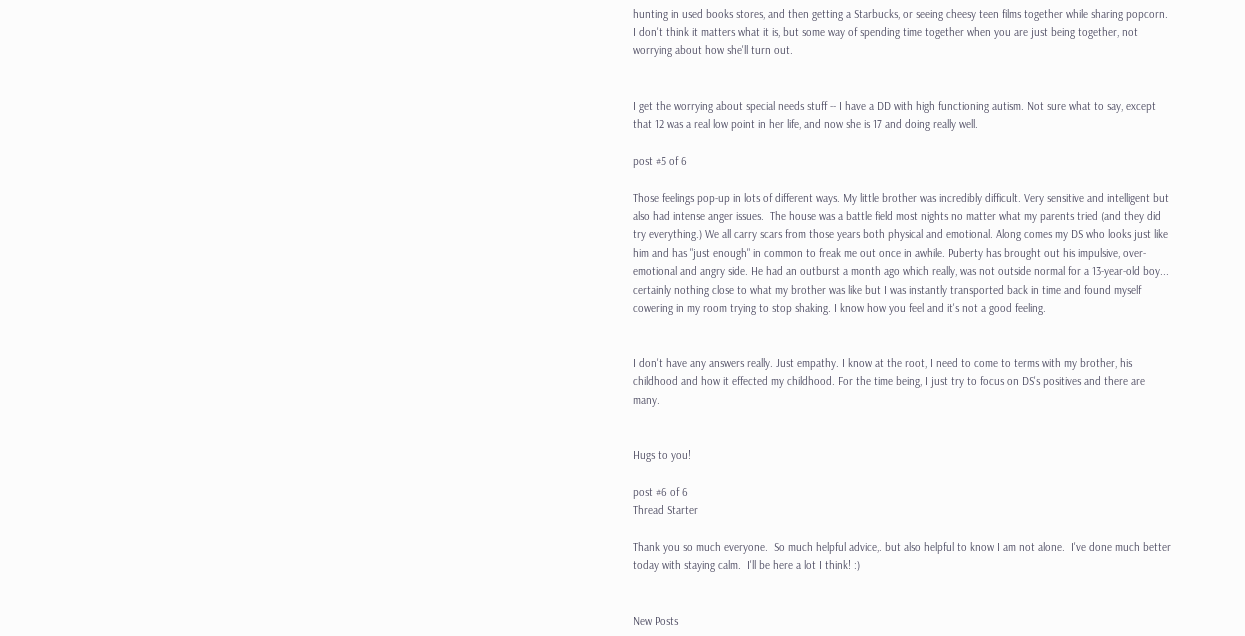hunting in used books stores, and then getting a Starbucks, or seeing cheesy teen films together while sharing popcorn. I don't think it matters what it is, but some way of spending time together when you are just being together, not worrying about how she'll turn out.


I get the worrying about special needs stuff -- I have a DD with high functioning autism. Not sure what to say, except that 12 was a real low point in her life, and now she is 17 and doing really well.

post #5 of 6

Those feelings pop-up in lots of different ways. My little brother was incredibly difficult. Very sensitive and intelligent but also had intense anger issues.  The house was a battle field most nights no matter what my parents tried (and they did try everything.) We all carry scars from those years both physical and emotional. Along comes my DS who looks just like him and has "just enough" in common to freak me out once in awhile. Puberty has brought out his impulsive, over-emotional and angry side. He had an outburst a month ago which really, was not outside normal for a 13-year-old boy... certainly nothing close to what my brother was like but I was instantly transported back in time and found myself cowering in my room trying to stop shaking. I know how you feel and it's not a good feeling.


I don't have any answers really. Just empathy. I know at the root, I need to come to terms with my brother, his childhood and how it effected my childhood. For the time being, I just try to focus on DS's positives and there are many.


Hugs to you!

post #6 of 6
Thread Starter

Thank you so much everyone.  So much helpful advice,. but also helpful to know I am not alone.  I've done much better today with staying calm.  I'll be here a lot I think! :)


New Posts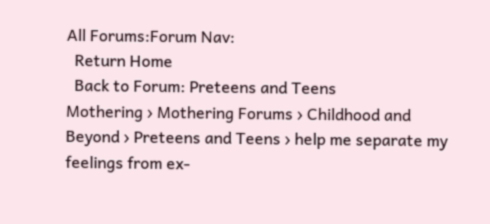All Forums:Forum Nav:
  Return Home
  Back to Forum: Preteens and Teens
Mothering › Mothering Forums › Childhood and Beyond › Preteens and Teens › help me separate my feelings from ex-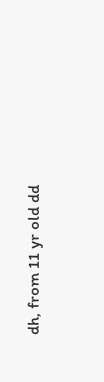dh, from 11 yr old dd